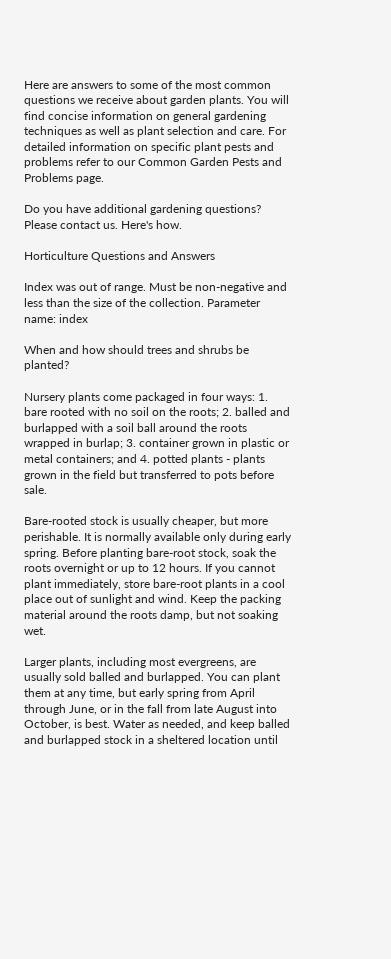Here are answers to some of the most common questions we receive about garden plants. You will find concise information on general gardening techniques as well as plant selection and care. For detailed information on specific plant pests and problems refer to our Common Garden Pests and Problems page.

Do you have additional gardening questions? Please contact us. Here's how.

Horticulture Questions and Answers

Index was out of range. Must be non-negative and less than the size of the collection. Parameter name: index

When and how should trees and shrubs be planted?

Nursery plants come packaged in four ways: 1. bare rooted with no soil on the roots; 2. balled and burlapped with a soil ball around the roots wrapped in burlap; 3. container grown in plastic or metal containers; and 4. potted plants - plants grown in the field but transferred to pots before sale.

Bare-rooted stock is usually cheaper, but more perishable. It is normally available only during early spring. Before planting bare-root stock, soak the roots overnight or up to 12 hours. If you cannot plant immediately, store bare-root plants in a cool place out of sunlight and wind. Keep the packing material around the roots damp, but not soaking wet.

Larger plants, including most evergreens, are usually sold balled and burlapped. You can plant them at any time, but early spring from April through June, or in the fall from late August into October, is best. Water as needed, and keep balled and burlapped stock in a sheltered location until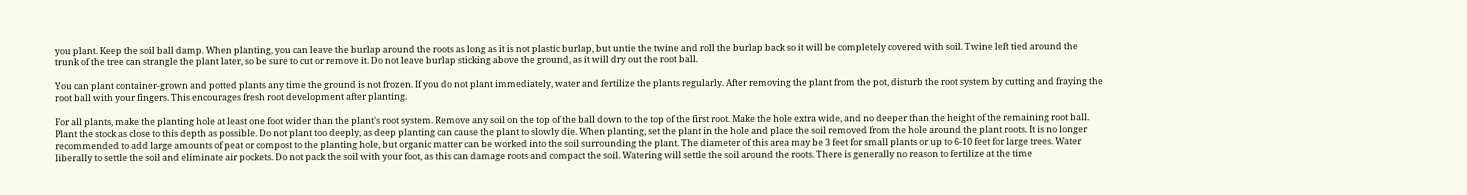you plant. Keep the soil ball damp. When planting, you can leave the burlap around the roots as long as it is not plastic burlap, but untie the twine and roll the burlap back so it will be completely covered with soil. Twine left tied around the trunk of the tree can strangle the plant later, so be sure to cut or remove it. Do not leave burlap sticking above the ground, as it will dry out the root ball.

You can plant container-grown and potted plants any time the ground is not frozen. If you do not plant immediately, water and fertilize the plants regularly. After removing the plant from the pot, disturb the root system by cutting and fraying the root ball with your fingers. This encourages fresh root development after planting.

For all plants, make the planting hole at least one foot wider than the plant's root system. Remove any soil on the top of the ball down to the top of the first root. Make the hole extra wide, and no deeper than the height of the remaining root ball. Plant the stock as close to this depth as possible. Do not plant too deeply, as deep planting can cause the plant to slowly die. When planting, set the plant in the hole and place the soil removed from the hole around the plant roots. It is no longer recommended to add large amounts of peat or compost to the planting hole, but organic matter can be worked into the soil surrounding the plant. The diameter of this area may be 3 feet for small plants or up to 6-10 feet for large trees. Water liberally to settle the soil and eliminate air pockets. Do not pack the soil with your foot, as this can damage roots and compact the soil. Watering will settle the soil around the roots. There is generally no reason to fertilize at the time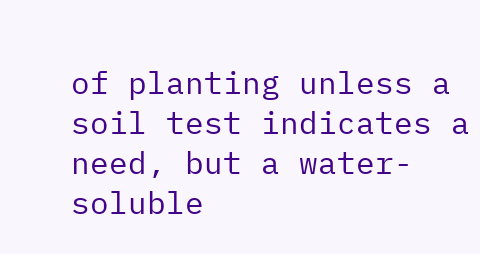of planting unless a soil test indicates a need, but a water- soluble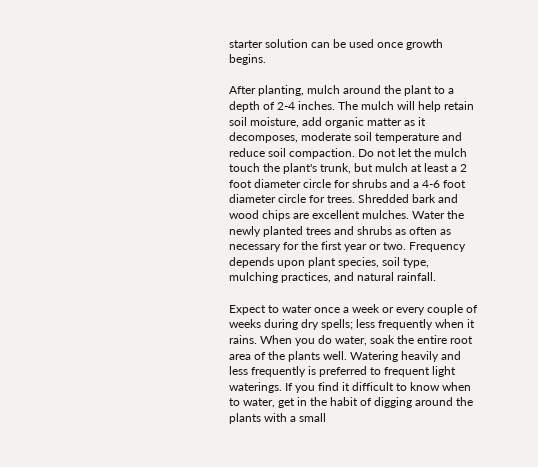starter solution can be used once growth begins.

After planting, mulch around the plant to a depth of 2-4 inches. The mulch will help retain soil moisture, add organic matter as it decomposes, moderate soil temperature and reduce soil compaction. Do not let the mulch touch the plant's trunk, but mulch at least a 2 foot diameter circle for shrubs and a 4-6 foot diameter circle for trees. Shredded bark and wood chips are excellent mulches. Water the newly planted trees and shrubs as often as necessary for the first year or two. Frequency depends upon plant species, soil type, mulching practices, and natural rainfall.

Expect to water once a week or every couple of weeks during dry spells; less frequently when it rains. When you do water, soak the entire root area of the plants well. Watering heavily and less frequently is preferred to frequent light waterings. If you find it difficult to know when to water, get in the habit of digging around the plants with a small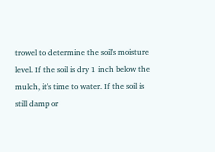trowel to determine the soil's moisture level. If the soil is dry 1 inch below the mulch, it's time to water. If the soil is still damp or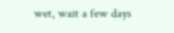wet, wait a few days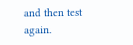and then test again.